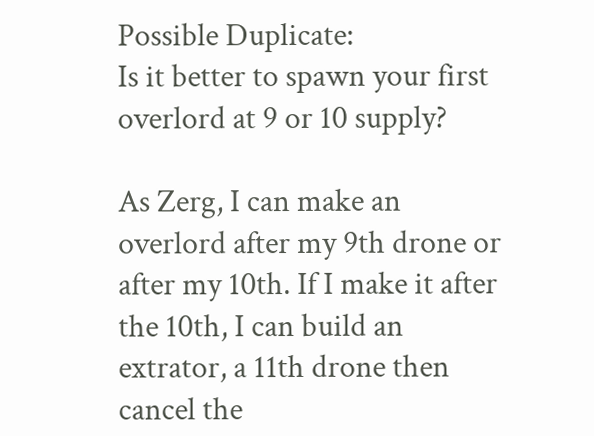Possible Duplicate:
Is it better to spawn your first overlord at 9 or 10 supply?

As Zerg, I can make an overlord after my 9th drone or after my 10th. If I make it after the 10th, I can build an extrator, a 11th drone then cancel the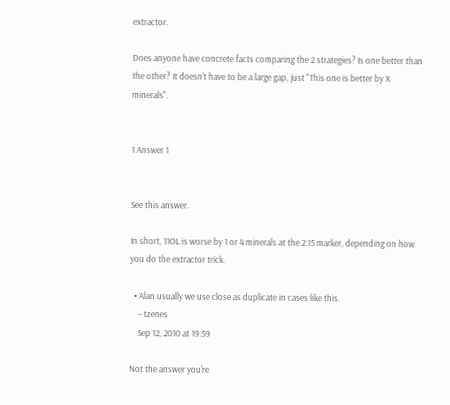extractor.

Does anyone have concrete facts comparing the 2 strategies? Is one better than the other? It doesn't have to be a large gap, just "This one is better by X minerals".


1 Answer 1


See this answer.

In short, 11OL is worse by 1 or 4 minerals at the 2:15 marker, depending on how you do the extractor trick.

  • Alan usually we use close as duplicate in cases like this.
    – tzenes
    Sep 12, 2010 at 19:59

Not the answer you're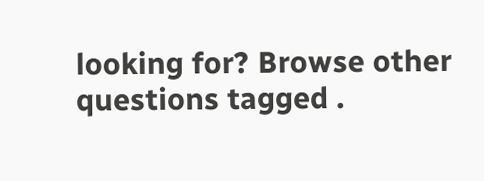looking for? Browse other questions tagged .